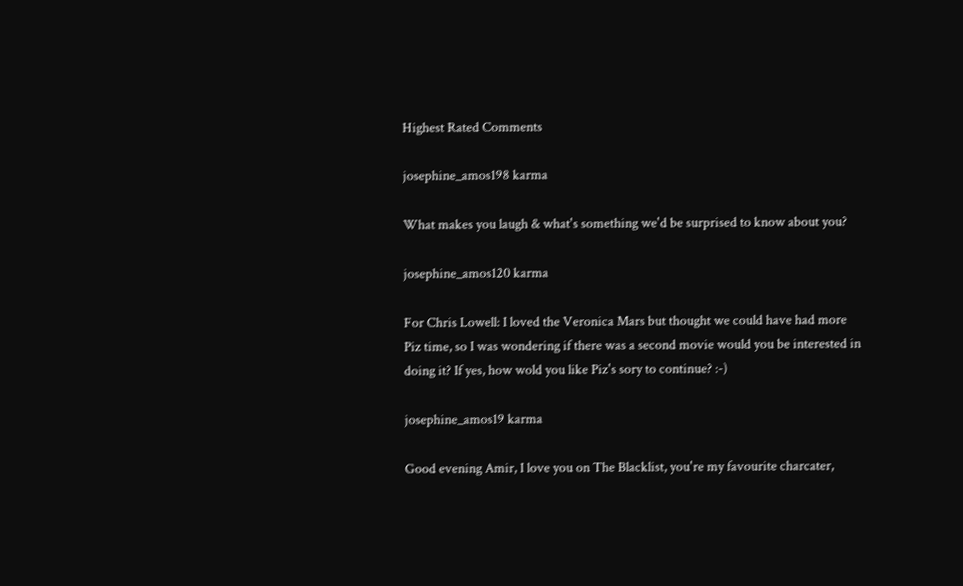Highest Rated Comments

josephine_amos198 karma

What makes you laugh & what's something we'd be surprised to know about you?

josephine_amos120 karma

For Chris Lowell: I loved the Veronica Mars but thought we could have had more Piz time, so I was wondering if there was a second movie would you be interested in doing it? If yes, how wold you like Piz's sory to continue? :-)

josephine_amos19 karma

Good evening Amir, I love you on The Blacklist, you're my favourite charcater,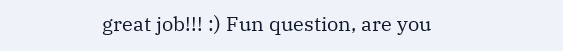great job!!! :) Fun question, are you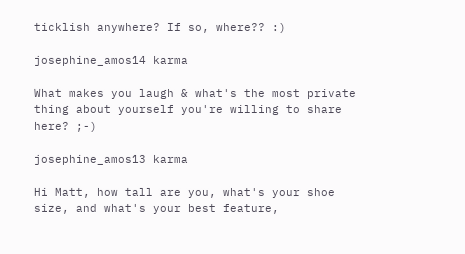ticklish anywhere? If so, where?? :)

josephine_amos14 karma

What makes you laugh & what's the most private thing about yourself you're willing to share here? ;-)

josephine_amos13 karma

Hi Matt, how tall are you, what's your shoe size, and what's your best feature,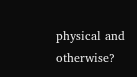physical and otherwise?